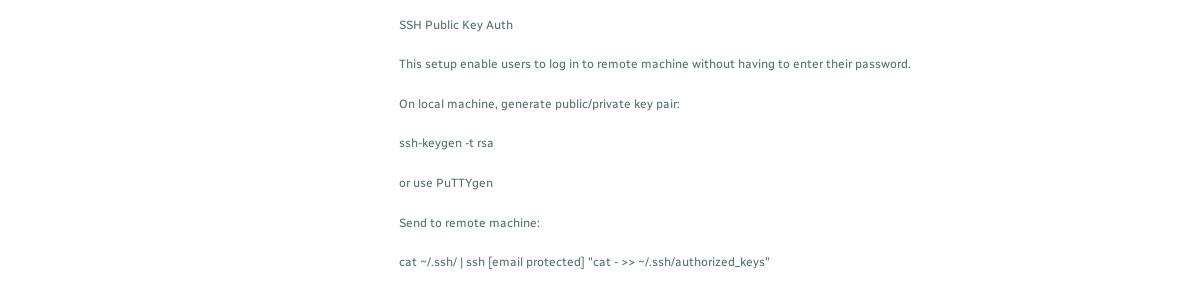SSH Public Key Auth

This setup enable users to log in to remote machine without having to enter their password.

On local machine, generate public/private key pair:

ssh-keygen -t rsa

or use PuTTYgen

Send to remote machine:

cat ~/.ssh/ | ssh [email protected] "cat - >> ~/.ssh/authorized_keys"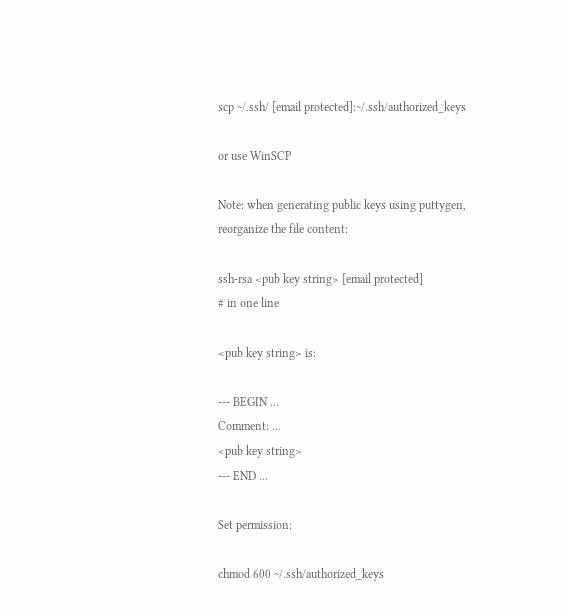scp ~/.ssh/ [email protected]:~/.ssh/authorized_keys

or use WinSCP

Note: when generating public keys using puttygen, reorganize the file content:

ssh-rsa <pub key string> [email protected]
# in one line

<pub key string> is:

--- BEGIN ...
Comment: ...
<pub key string>
--- END ...

Set permission:

chmod 600 ~/.ssh/authorized_keys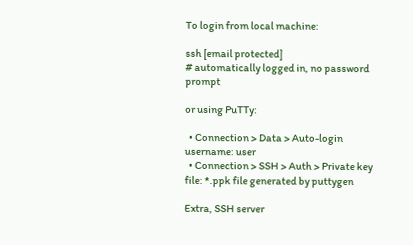To login from local machine:

ssh [email protected]
# automatically logged in, no password prompt

or using PuTTy:

  • Connection > Data > Auto-login username: user
  • Connection > SSH > Auth > Private key file: *.ppk file generated by puttygen

Extra, SSH server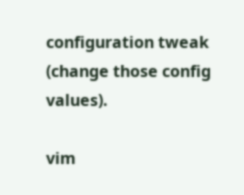configuration tweak (change those config values).

vim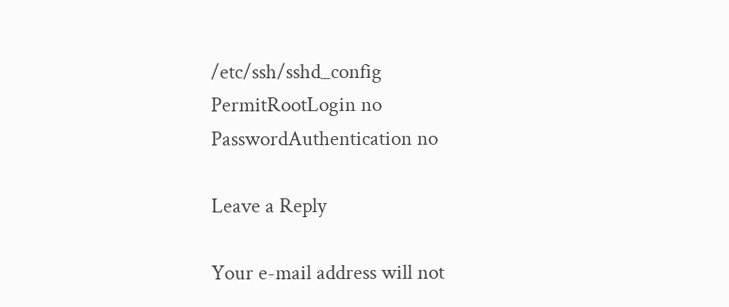/etc/ssh/sshd_config
PermitRootLogin no
PasswordAuthentication no

Leave a Reply

Your e-mail address will not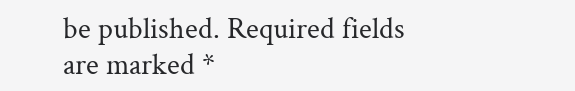be published. Required fields are marked *